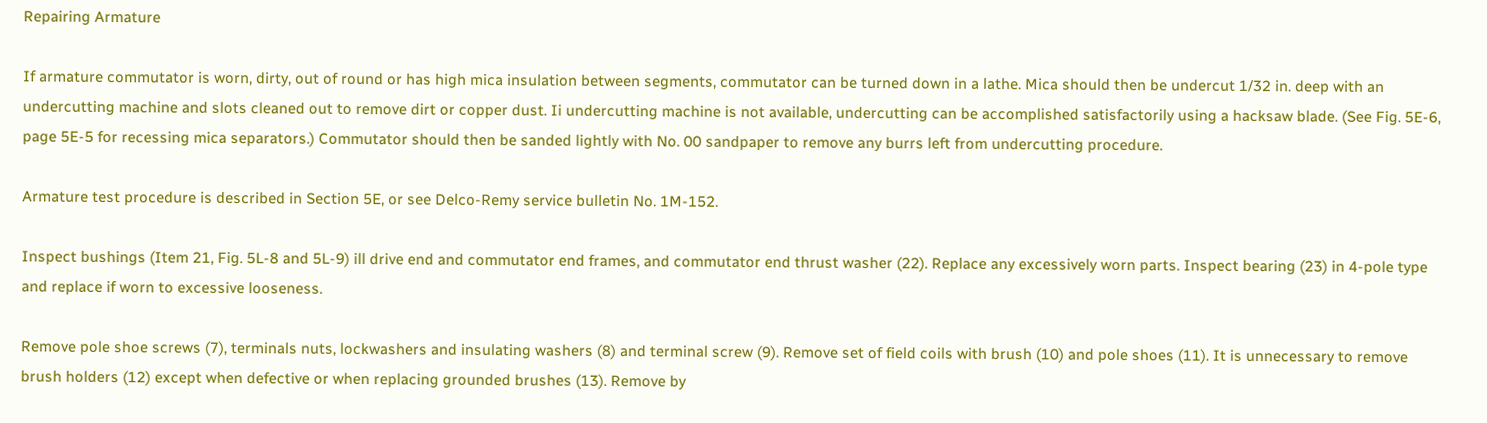Repairing Armature

If armature commutator is worn, dirty, out of round or has high mica insulation between segments, commutator can be turned down in a lathe. Mica should then be undercut 1/32 in. deep with an undercutting machine and slots cleaned out to remove dirt or copper dust. Ii undercutting machine is not available, undercutting can be accomplished satisfactorily using a hacksaw blade. (See Fig. 5E-6, page 5E-5 for recessing mica separators.) Commutator should then be sanded lightly with No. 00 sandpaper to remove any burrs left from undercutting procedure.

Armature test procedure is described in Section 5E, or see Delco-Remy service bulletin No. 1M-152.

Inspect bushings (Item 21, Fig. 5L-8 and 5L-9) ill drive end and commutator end frames, and commutator end thrust washer (22). Replace any excessively worn parts. Inspect bearing (23) in 4-pole type and replace if worn to excessive looseness.

Remove pole shoe screws (7), terminals nuts, lockwashers and insulating washers (8) and terminal screw (9). Remove set of field coils with brush (10) and pole shoes (11). It is unnecessary to remove brush holders (12) except when defective or when replacing grounded brushes (13). Remove by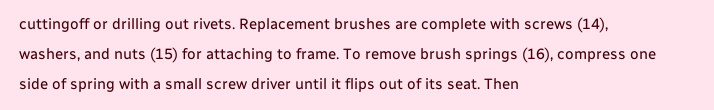cuttingoff or drilling out rivets. Replacement brushes are complete with screws (14), washers, and nuts (15) for attaching to frame. To remove brush springs (16), compress one side of spring with a small screw driver until it flips out of its seat. Then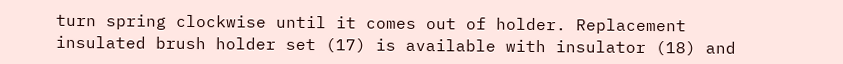turn spring clockwise until it comes out of holder. Replacement insulated brush holder set (17) is available with insulator (18) and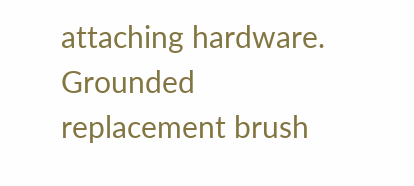attaching hardware. Grounded replacement brush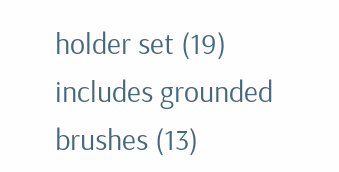holder set (19) includes grounded brushes (13)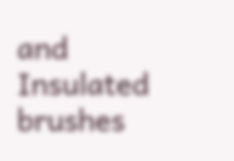and Insulated brushes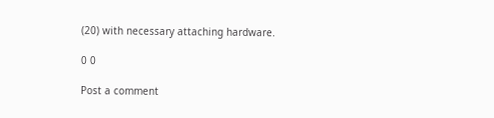(20) with necessary attaching hardware.

0 0

Post a comment